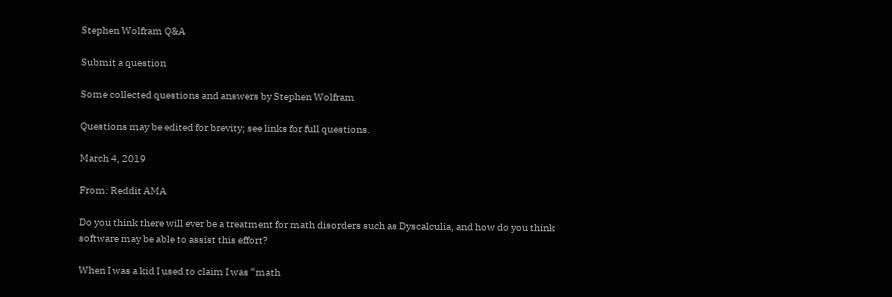Stephen Wolfram Q&A

Submit a question

Some collected questions and answers by Stephen Wolfram

Questions may be edited for brevity; see links for full questions.

March 4, 2019

From: Reddit AMA

Do you think there will ever be a treatment for math disorders such as Dyscalculia, and how do you think software may be able to assist this effort?

When I was a kid I used to claim I was “math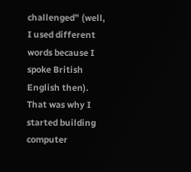challenged” (well, I used different words because I spoke British English then). That was why I started building computer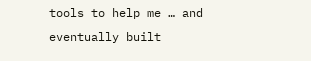tools to help me … and eventually built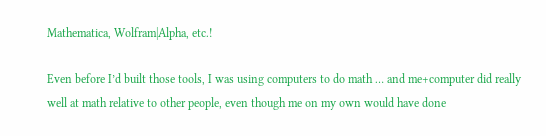Mathematica, Wolfram|Alpha, etc.!

Even before I’d built those tools, I was using computers to do math … and me+computer did really well at math relative to other people, even though me on my own would have done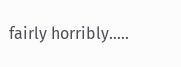fairly horribly…..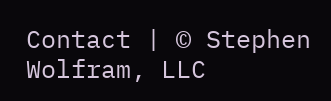Contact | © Stephen Wolfram, LLC